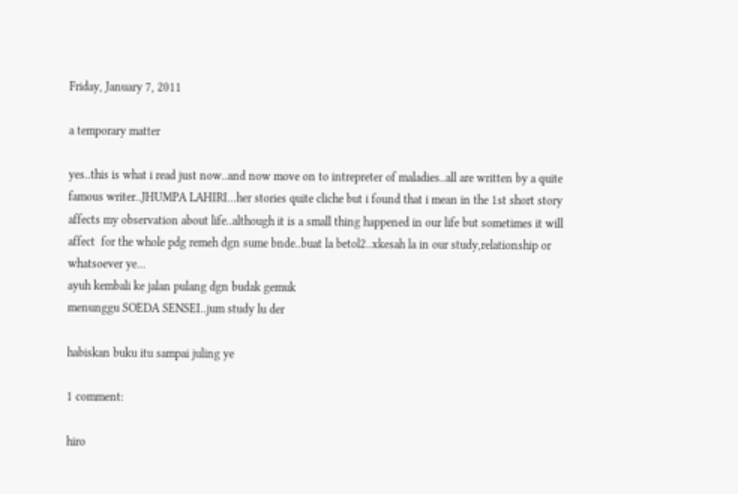Friday, January 7, 2011

a temporary matter

yes..this is what i read just now..and now move on to intrepreter of maladies..all are written by a quite famous writer..JHUMPA LAHIRI...her stories quite cliche but i found that i mean in the 1st short story affects my observation about life..although it is a small thing happened in our life but sometimes it will affect  for the whole pdg remeh dgn sume bnde..buat la betol2..xkesah la in our study,relationship or whatsoever ye...
ayuh kembali ke jalan pulang dgn budak gemuk
menunggu SOEDA SENSEI..jum study lu der

habiskan buku itu sampai juling ye

1 comment:

hiro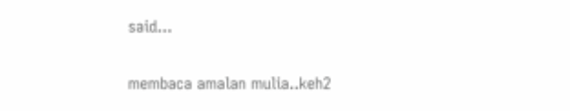said...

membaca amalan mulia..keh2